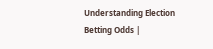Understanding Election Betting Odds |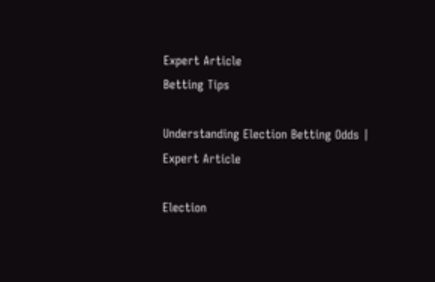Expert Article
Betting Tips

Understanding Election Betting Odds | Expert Article

Election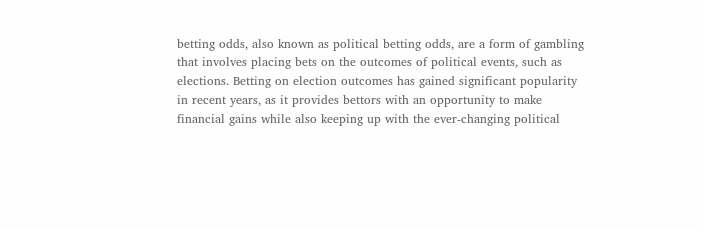betting odds, also known as political betting odds, are a form of gambling that involves placing bets on the outcomes of political events, such as elections. Betting on election outcomes has gained significant popularity in recent years, as it provides bettors with an opportunity to make financial gains while also keeping up with the ever-changing political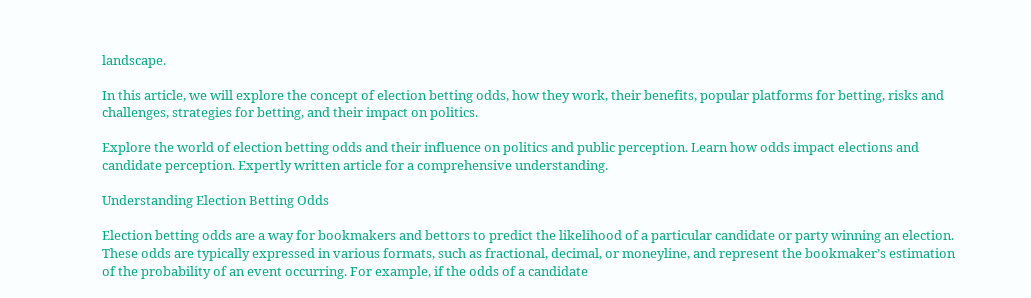landscape.

In this article, we will explore the concept of election betting odds, how they work, their benefits, popular platforms for betting, risks and challenges, strategies for betting, and their impact on politics.

Explore the world of election betting odds and their influence on politics and public perception. Learn how odds impact elections and candidate perception. Expertly written article for a comprehensive understanding.

Understanding Election Betting Odds

Election betting odds are a way for bookmakers and bettors to predict the likelihood of a particular candidate or party winning an election. These odds are typically expressed in various formats, such as fractional, decimal, or moneyline, and represent the bookmaker’s estimation of the probability of an event occurring. For example, if the odds of a candidate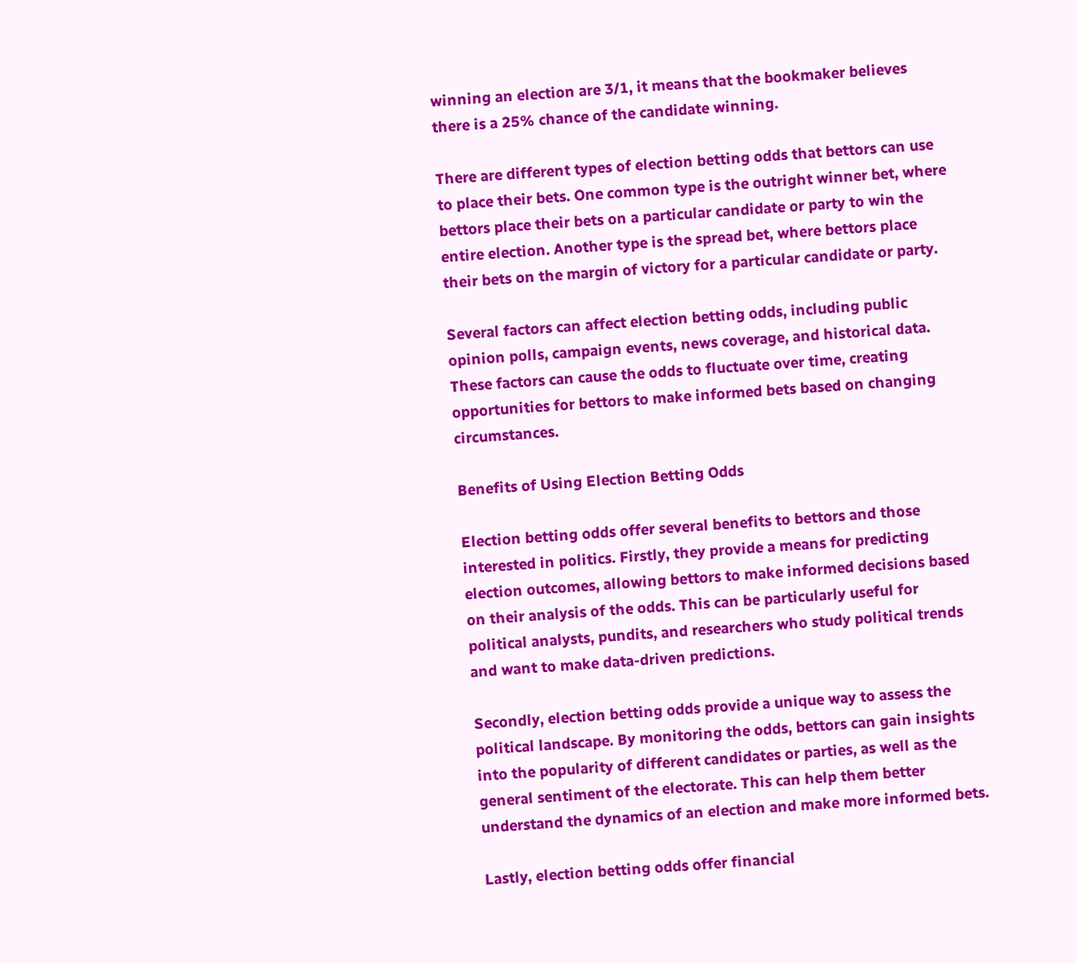winning an election are 3/1, it means that the bookmaker believes there is a 25% chance of the candidate winning.

There are different types of election betting odds that bettors can use to place their bets. One common type is the outright winner bet, where bettors place their bets on a particular candidate or party to win the entire election. Another type is the spread bet, where bettors place their bets on the margin of victory for a particular candidate or party.

Several factors can affect election betting odds, including public opinion polls, campaign events, news coverage, and historical data. These factors can cause the odds to fluctuate over time, creating opportunities for bettors to make informed bets based on changing circumstances.

Benefits of Using Election Betting Odds

Election betting odds offer several benefits to bettors and those interested in politics. Firstly, they provide a means for predicting election outcomes, allowing bettors to make informed decisions based on their analysis of the odds. This can be particularly useful for political analysts, pundits, and researchers who study political trends and want to make data-driven predictions.

Secondly, election betting odds provide a unique way to assess the political landscape. By monitoring the odds, bettors can gain insights into the popularity of different candidates or parties, as well as the general sentiment of the electorate. This can help them better understand the dynamics of an election and make more informed bets.

Lastly, election betting odds offer financial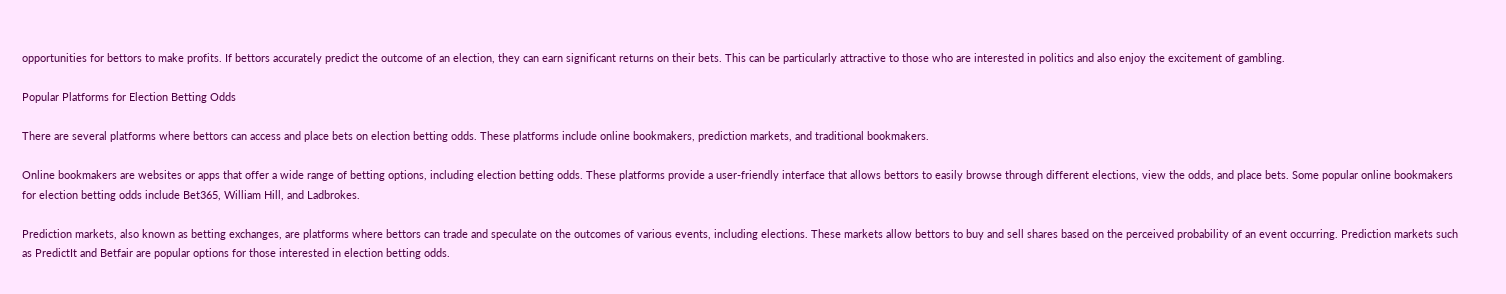opportunities for bettors to make profits. If bettors accurately predict the outcome of an election, they can earn significant returns on their bets. This can be particularly attractive to those who are interested in politics and also enjoy the excitement of gambling.

Popular Platforms for Election Betting Odds

There are several platforms where bettors can access and place bets on election betting odds. These platforms include online bookmakers, prediction markets, and traditional bookmakers.

Online bookmakers are websites or apps that offer a wide range of betting options, including election betting odds. These platforms provide a user-friendly interface that allows bettors to easily browse through different elections, view the odds, and place bets. Some popular online bookmakers for election betting odds include Bet365, William Hill, and Ladbrokes.

Prediction markets, also known as betting exchanges, are platforms where bettors can trade and speculate on the outcomes of various events, including elections. These markets allow bettors to buy and sell shares based on the perceived probability of an event occurring. Prediction markets such as PredictIt and Betfair are popular options for those interested in election betting odds.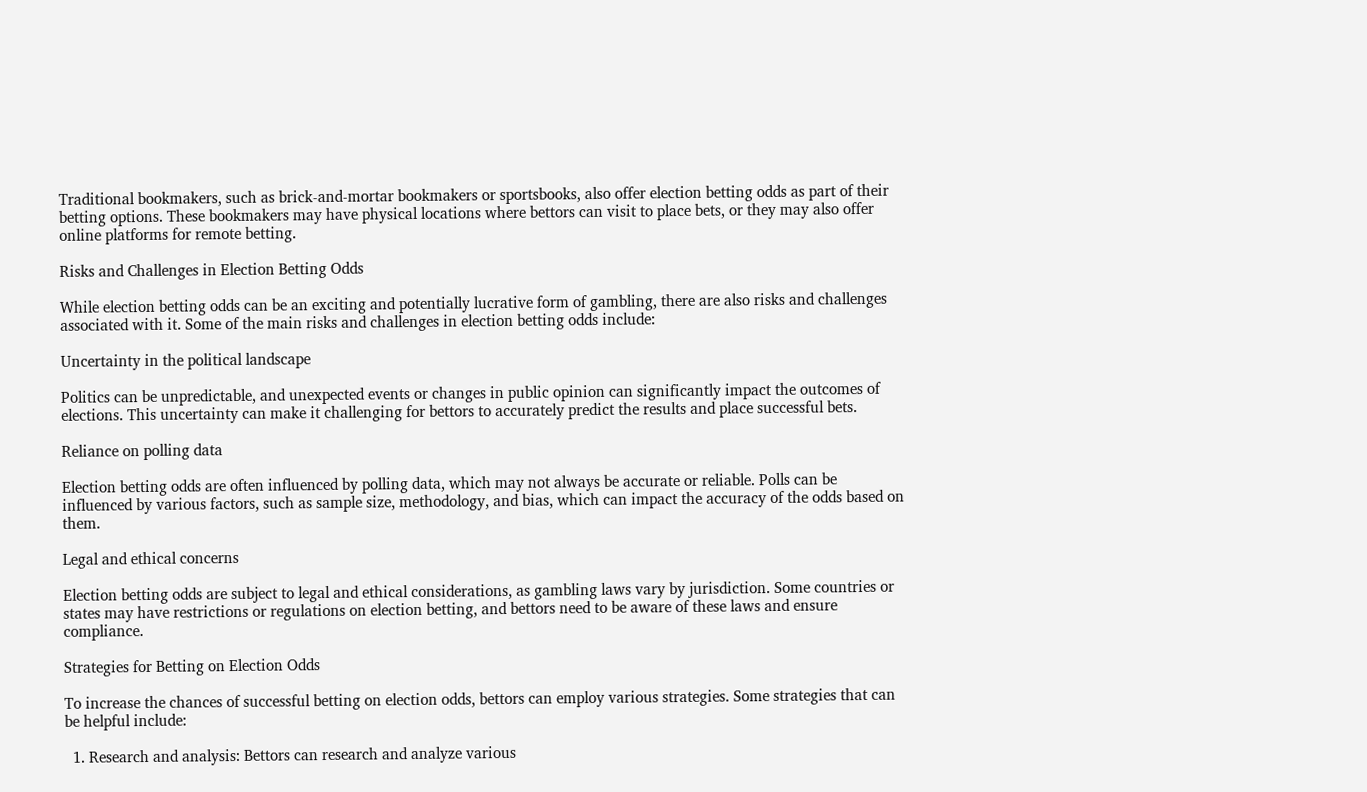Traditional bookmakers, such as brick-and-mortar bookmakers or sportsbooks, also offer election betting odds as part of their betting options. These bookmakers may have physical locations where bettors can visit to place bets, or they may also offer online platforms for remote betting.

Risks and Challenges in Election Betting Odds

While election betting odds can be an exciting and potentially lucrative form of gambling, there are also risks and challenges associated with it. Some of the main risks and challenges in election betting odds include:

Uncertainty in the political landscape

Politics can be unpredictable, and unexpected events or changes in public opinion can significantly impact the outcomes of elections. This uncertainty can make it challenging for bettors to accurately predict the results and place successful bets.

Reliance on polling data

Election betting odds are often influenced by polling data, which may not always be accurate or reliable. Polls can be influenced by various factors, such as sample size, methodology, and bias, which can impact the accuracy of the odds based on them.

Legal and ethical concerns

Election betting odds are subject to legal and ethical considerations, as gambling laws vary by jurisdiction. Some countries or states may have restrictions or regulations on election betting, and bettors need to be aware of these laws and ensure compliance.

Strategies for Betting on Election Odds

To increase the chances of successful betting on election odds, bettors can employ various strategies. Some strategies that can be helpful include:

  1. Research and analysis: Bettors can research and analyze various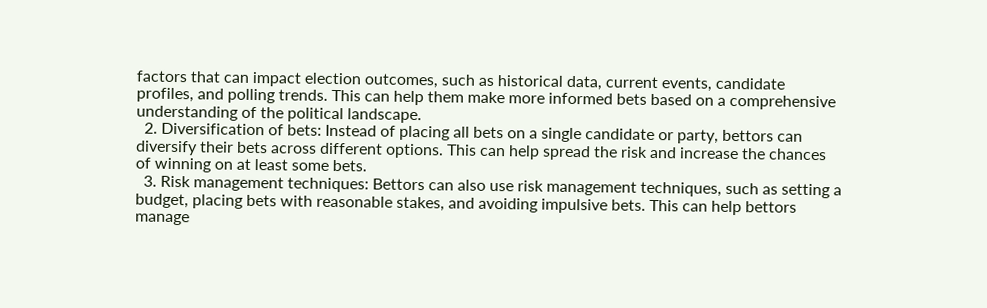factors that can impact election outcomes, such as historical data, current events, candidate profiles, and polling trends. This can help them make more informed bets based on a comprehensive understanding of the political landscape.
  2. Diversification of bets: Instead of placing all bets on a single candidate or party, bettors can diversify their bets across different options. This can help spread the risk and increase the chances of winning on at least some bets.
  3. Risk management techniques: Bettors can also use risk management techniques, such as setting a budget, placing bets with reasonable stakes, and avoiding impulsive bets. This can help bettors manage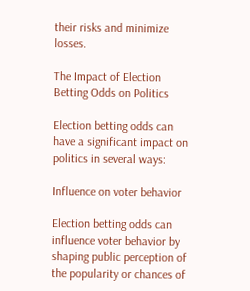their risks and minimize losses.

The Impact of Election Betting Odds on Politics

Election betting odds can have a significant impact on politics in several ways:

Influence on voter behavior

Election betting odds can influence voter behavior by shaping public perception of the popularity or chances of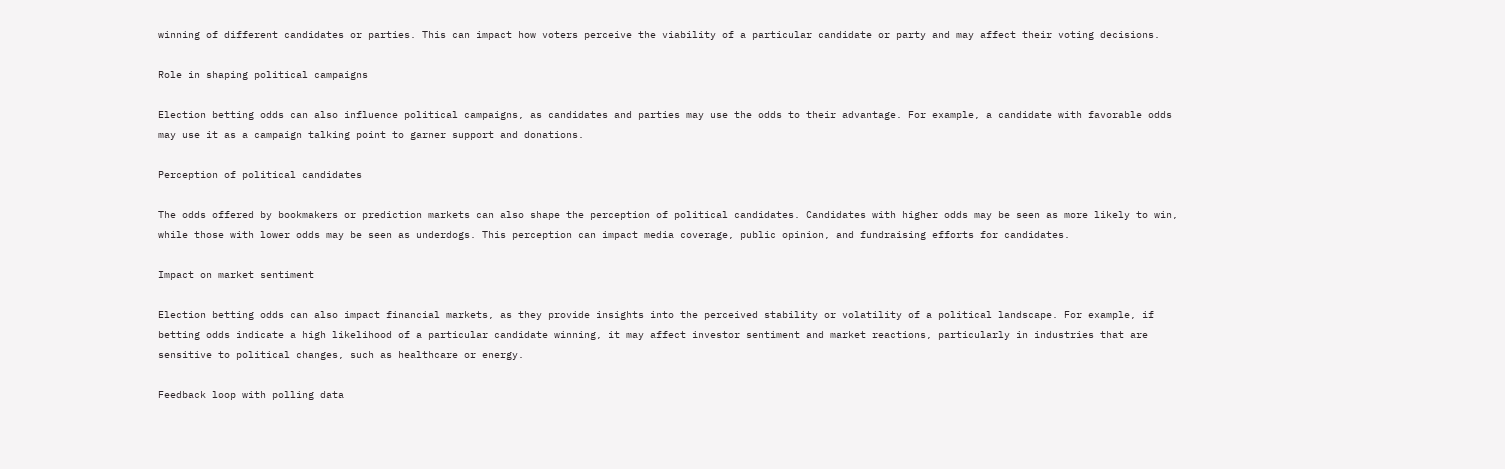winning of different candidates or parties. This can impact how voters perceive the viability of a particular candidate or party and may affect their voting decisions.

Role in shaping political campaigns

Election betting odds can also influence political campaigns, as candidates and parties may use the odds to their advantage. For example, a candidate with favorable odds may use it as a campaign talking point to garner support and donations.

Perception of political candidates

The odds offered by bookmakers or prediction markets can also shape the perception of political candidates. Candidates with higher odds may be seen as more likely to win, while those with lower odds may be seen as underdogs. This perception can impact media coverage, public opinion, and fundraising efforts for candidates.

Impact on market sentiment

Election betting odds can also impact financial markets, as they provide insights into the perceived stability or volatility of a political landscape. For example, if betting odds indicate a high likelihood of a particular candidate winning, it may affect investor sentiment and market reactions, particularly in industries that are sensitive to political changes, such as healthcare or energy.

Feedback loop with polling data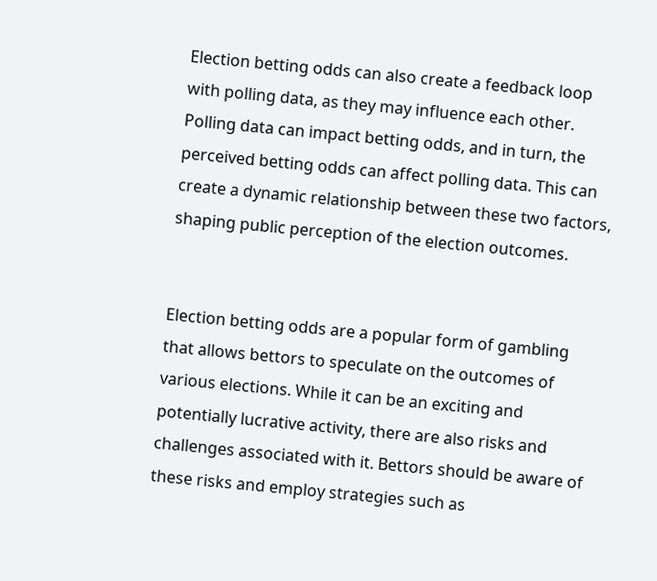Election betting odds can also create a feedback loop with polling data, as they may influence each other. Polling data can impact betting odds, and in turn, the perceived betting odds can affect polling data. This can create a dynamic relationship between these two factors, shaping public perception of the election outcomes.


Election betting odds are a popular form of gambling that allows bettors to speculate on the outcomes of various elections. While it can be an exciting and potentially lucrative activity, there are also risks and challenges associated with it. Bettors should be aware of these risks and employ strategies such as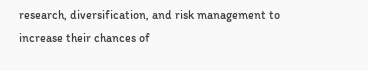research, diversification, and risk management to increase their chances of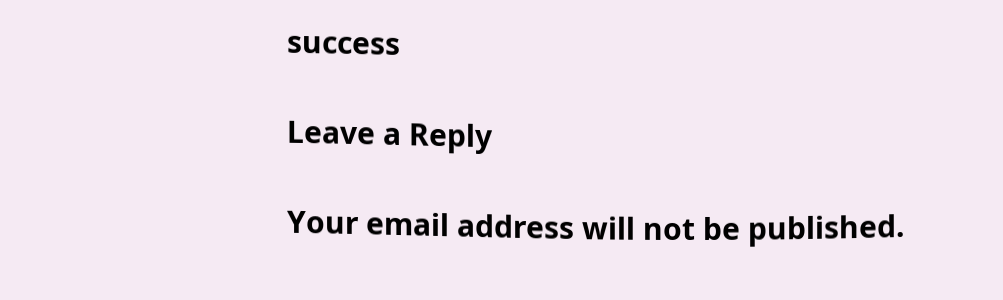success

Leave a Reply

Your email address will not be published.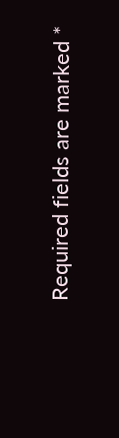Required fields are marked *